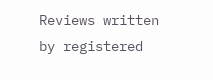Reviews written by registered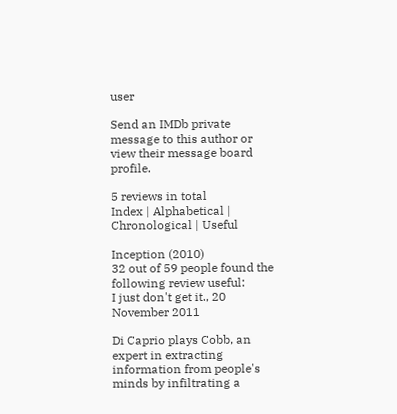user

Send an IMDb private message to this author or view their message board profile.

5 reviews in total
Index | Alphabetical | Chronological | Useful

Inception (2010)
32 out of 59 people found the following review useful:
I just don't get it., 20 November 2011

Di Caprio plays Cobb, an expert in extracting information from people's minds by infiltrating a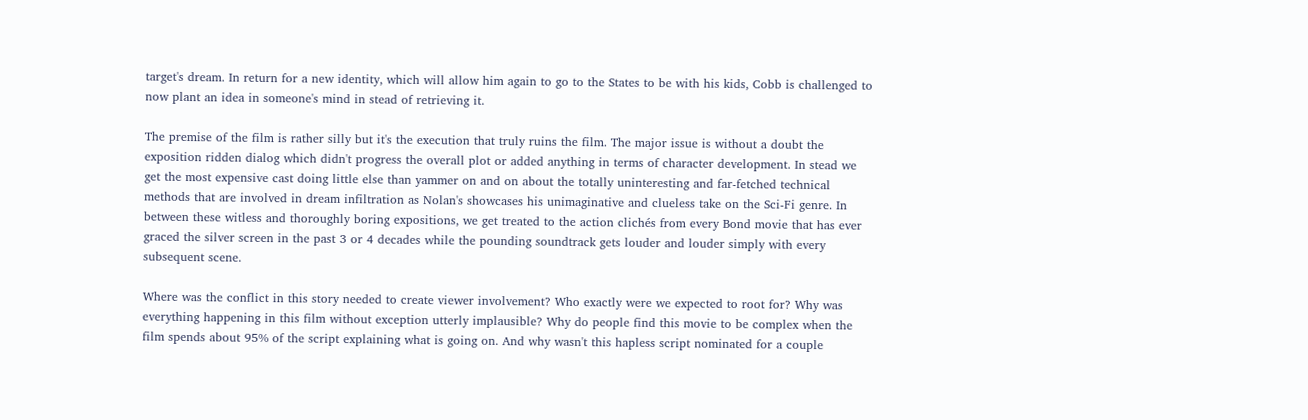target's dream. In return for a new identity, which will allow him again to go to the States to be with his kids, Cobb is challenged to now plant an idea in someone's mind in stead of retrieving it.

The premise of the film is rather silly but it's the execution that truly ruins the film. The major issue is without a doubt the exposition ridden dialog which didn't progress the overall plot or added anything in terms of character development. In stead we get the most expensive cast doing little else than yammer on and on about the totally uninteresting and far-fetched technical methods that are involved in dream infiltration as Nolan's showcases his unimaginative and clueless take on the Sci-Fi genre. In between these witless and thoroughly boring expositions, we get treated to the action clichés from every Bond movie that has ever graced the silver screen in the past 3 or 4 decades while the pounding soundtrack gets louder and louder simply with every subsequent scene.

Where was the conflict in this story needed to create viewer involvement? Who exactly were we expected to root for? Why was everything happening in this film without exception utterly implausible? Why do people find this movie to be complex when the film spends about 95% of the script explaining what is going on. And why wasn't this hapless script nominated for a couple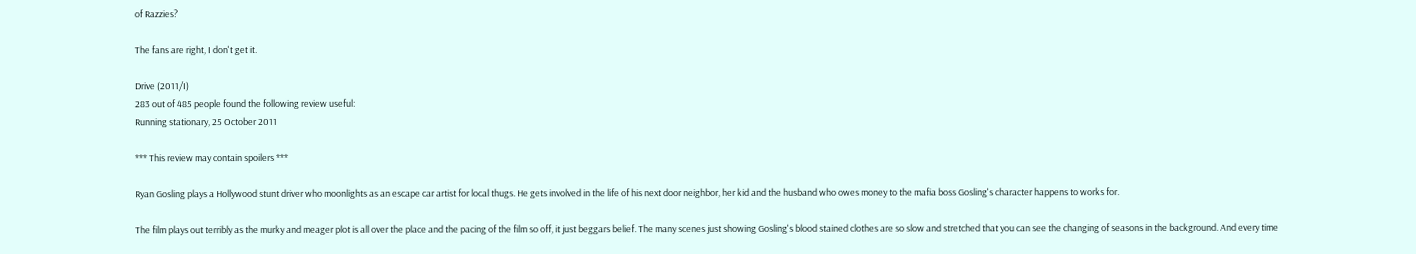of Razzies?

The fans are right, I don't get it.

Drive (2011/I)
283 out of 485 people found the following review useful:
Running stationary, 25 October 2011

*** This review may contain spoilers ***

Ryan Gosling plays a Hollywood stunt driver who moonlights as an escape car artist for local thugs. He gets involved in the life of his next door neighbor, her kid and the husband who owes money to the mafia boss Gosling's character happens to works for.

The film plays out terribly as the murky and meager plot is all over the place and the pacing of the film so off, it just beggars belief. The many scenes just showing Gosling's blood stained clothes are so slow and stretched that you can see the changing of seasons in the background. And every time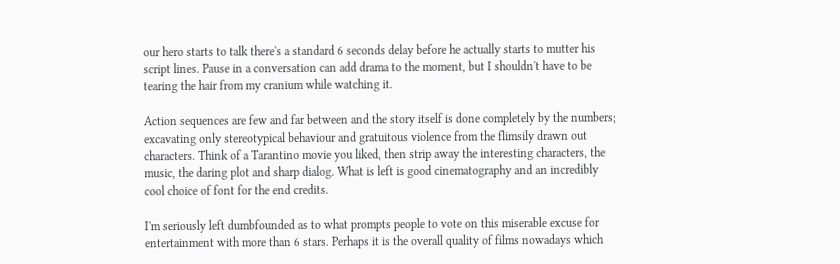our hero starts to talk there's a standard 6 seconds delay before he actually starts to mutter his script lines. Pause in a conversation can add drama to the moment, but I shouldn't have to be tearing the hair from my cranium while watching it.

Action sequences are few and far between and the story itself is done completely by the numbers; excavating only stereotypical behaviour and gratuitous violence from the flimsily drawn out characters. Think of a Tarantino movie you liked, then strip away the interesting characters, the music, the daring plot and sharp dialog. What is left is good cinematography and an incredibly cool choice of font for the end credits.

I'm seriously left dumbfounded as to what prompts people to vote on this miserable excuse for entertainment with more than 6 stars. Perhaps it is the overall quality of films nowadays which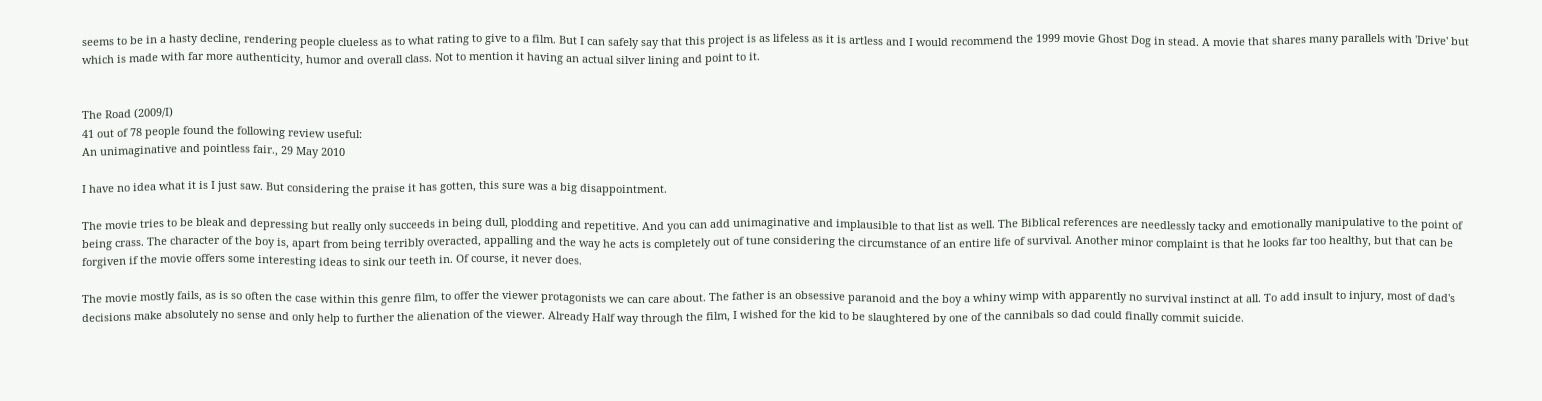seems to be in a hasty decline, rendering people clueless as to what rating to give to a film. But I can safely say that this project is as lifeless as it is artless and I would recommend the 1999 movie Ghost Dog in stead. A movie that shares many parallels with 'Drive' but which is made with far more authenticity, humor and overall class. Not to mention it having an actual silver lining and point to it.


The Road (2009/I)
41 out of 78 people found the following review useful:
An unimaginative and pointless fair., 29 May 2010

I have no idea what it is I just saw. But considering the praise it has gotten, this sure was a big disappointment.

The movie tries to be bleak and depressing but really only succeeds in being dull, plodding and repetitive. And you can add unimaginative and implausible to that list as well. The Biblical references are needlessly tacky and emotionally manipulative to the point of being crass. The character of the boy is, apart from being terribly overacted, appalling and the way he acts is completely out of tune considering the circumstance of an entire life of survival. Another minor complaint is that he looks far too healthy, but that can be forgiven if the movie offers some interesting ideas to sink our teeth in. Of course, it never does.

The movie mostly fails, as is so often the case within this genre film, to offer the viewer protagonists we can care about. The father is an obsessive paranoid and the boy a whiny wimp with apparently no survival instinct at all. To add insult to injury, most of dad's decisions make absolutely no sense and only help to further the alienation of the viewer. Already Half way through the film, I wished for the kid to be slaughtered by one of the cannibals so dad could finally commit suicide.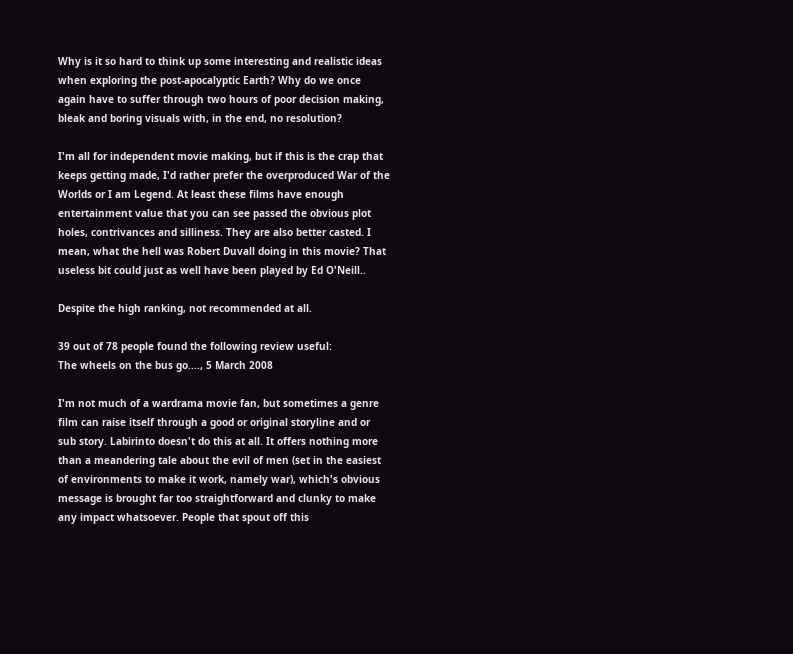Why is it so hard to think up some interesting and realistic ideas when exploring the post-apocalyptic Earth? Why do we once again have to suffer through two hours of poor decision making, bleak and boring visuals with, in the end, no resolution?

I'm all for independent movie making, but if this is the crap that keeps getting made, I'd rather prefer the overproduced War of the Worlds or I am Legend. At least these films have enough entertainment value that you can see passed the obvious plot holes, contrivances and silliness. They are also better casted. I mean, what the hell was Robert Duvall doing in this movie? That useless bit could just as well have been played by Ed O'Neill..

Despite the high ranking, not recommended at all.

39 out of 78 people found the following review useful:
The wheels on the bus go...., 5 March 2008

I'm not much of a wardrama movie fan, but sometimes a genre film can raise itself through a good or original storyline and or sub story. Labirinto doesn't do this at all. It offers nothing more than a meandering tale about the evil of men (set in the easiest of environments to make it work, namely war), which's obvious message is brought far too straightforward and clunky to make any impact whatsoever. People that spout off this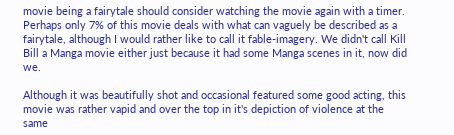movie being a fairytale should consider watching the movie again with a timer. Perhaps only 7% of this movie deals with what can vaguely be described as a fairytale, although I would rather like to call it fable-imagery. We didn't call Kill Bill a Manga movie either just because it had some Manga scenes in it, now did we.

Although it was beautifully shot and occasional featured some good acting, this movie was rather vapid and over the top in it's depiction of violence at the same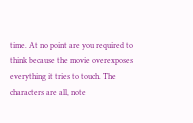time. At no point are you required to think because the movie overexposes everything it tries to touch. The characters are all, note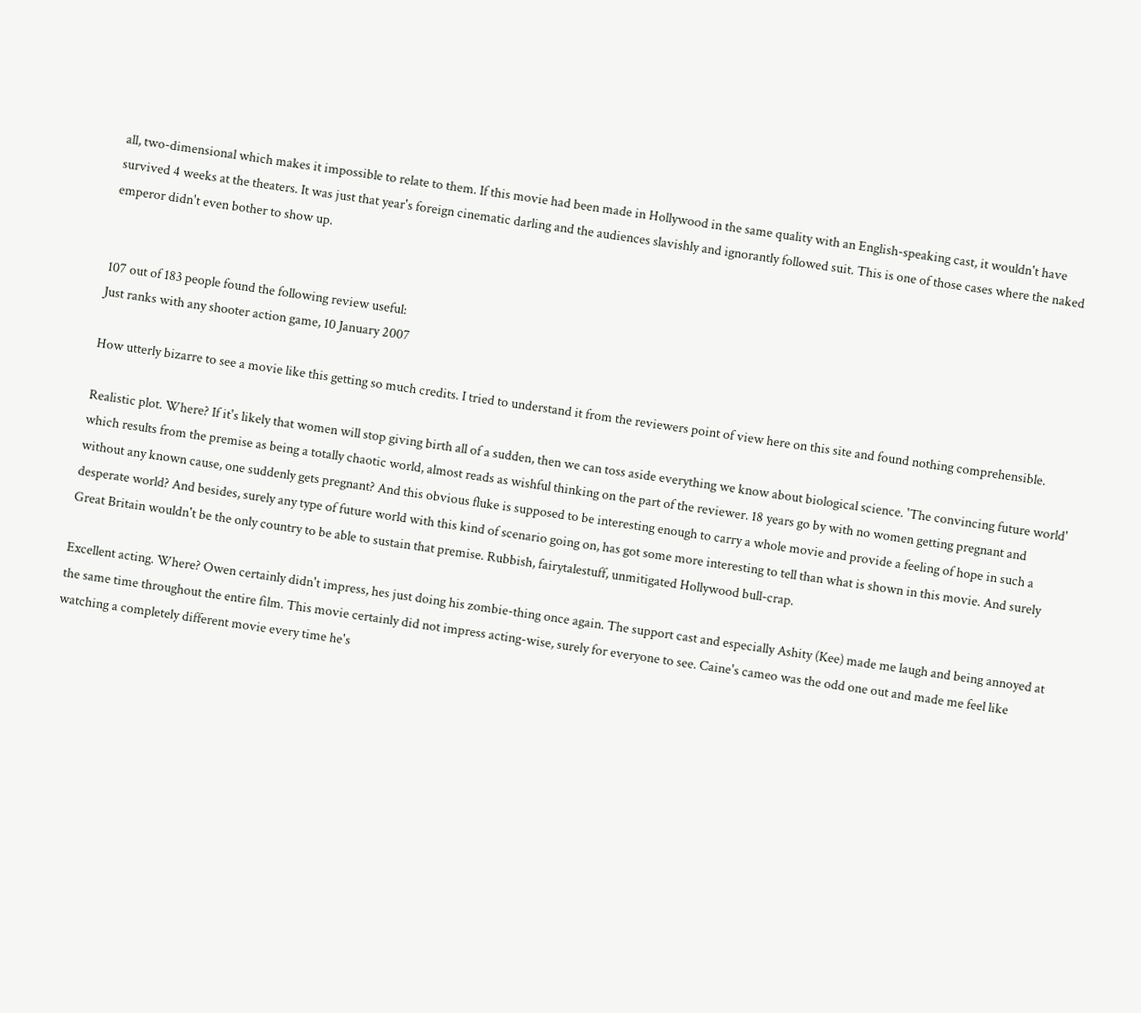all, two-dimensional which makes it impossible to relate to them. If this movie had been made in Hollywood in the same quality with an English-speaking cast, it wouldn't have survived 4 weeks at the theaters. It was just that year's foreign cinematic darling and the audiences slavishly and ignorantly followed suit. This is one of those cases where the naked emperor didn't even bother to show up.


107 out of 183 people found the following review useful:
Just ranks with any shooter action game, 10 January 2007

How utterly bizarre to see a movie like this getting so much credits. I tried to understand it from the reviewers point of view here on this site and found nothing comprehensible.

Realistic plot. Where? If it's likely that women will stop giving birth all of a sudden, then we can toss aside everything we know about biological science. 'The convincing future world' which results from the premise as being a totally chaotic world, almost reads as wishful thinking on the part of the reviewer. 18 years go by with no women getting pregnant and without any known cause, one suddenly gets pregnant? And this obvious fluke is supposed to be interesting enough to carry a whole movie and provide a feeling of hope in such a desperate world? And besides, surely any type of future world with this kind of scenario going on, has got some more interesting to tell than what is shown in this movie. And surely Great Britain wouldn't be the only country to be able to sustain that premise. Rubbish, fairytalestuff, unmitigated Hollywood bull-crap.

Excellent acting. Where? Owen certainly didn't impress, hes just doing his zombie-thing once again. The support cast and especially Ashity (Kee) made me laugh and being annoyed at the same time throughout the entire film. This movie certainly did not impress acting-wise, surely for everyone to see. Caine's cameo was the odd one out and made me feel like watching a completely different movie every time he's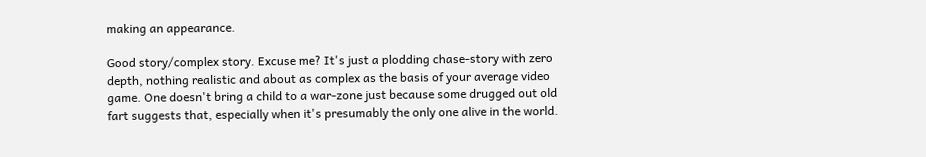making an appearance.

Good story/complex story. Excuse me? It's just a plodding chase-story with zero depth, nothing realistic and about as complex as the basis of your average video game. One doesn't bring a child to a war-zone just because some drugged out old fart suggests that, especially when it's presumably the only one alive in the world.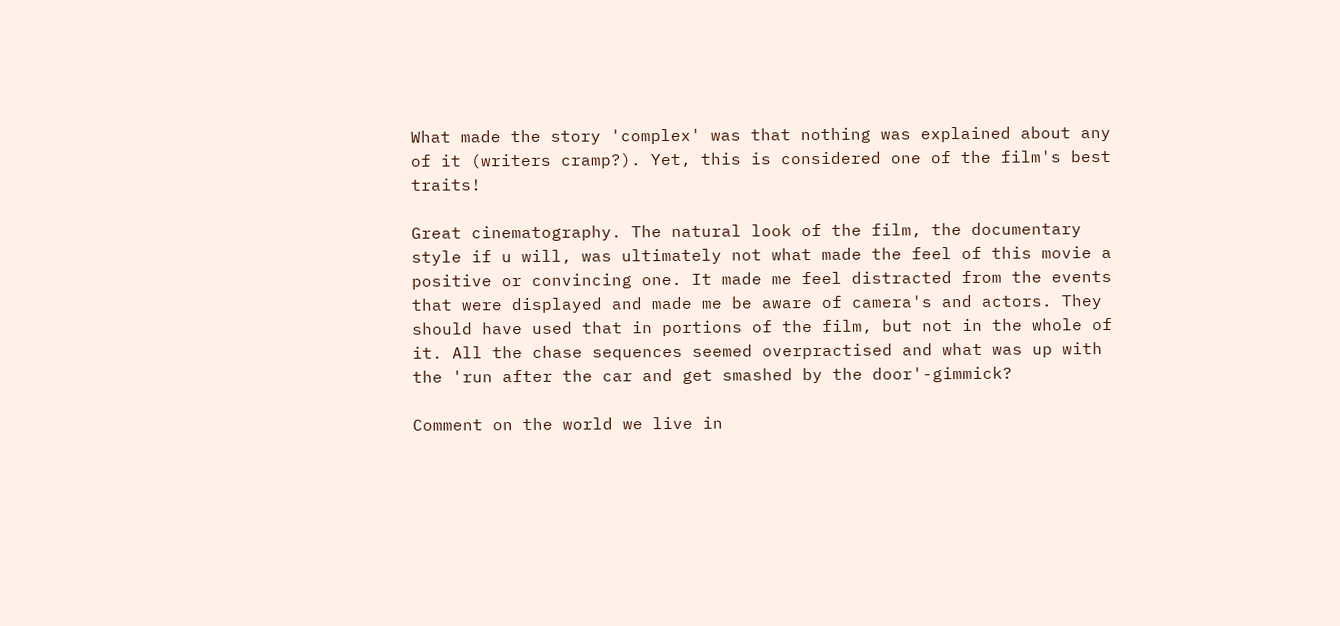What made the story 'complex' was that nothing was explained about any of it (writers cramp?). Yet, this is considered one of the film's best traits!

Great cinematography. The natural look of the film, the documentary style if u will, was ultimately not what made the feel of this movie a positive or convincing one. It made me feel distracted from the events that were displayed and made me be aware of camera's and actors. They should have used that in portions of the film, but not in the whole of it. All the chase sequences seemed overpractised and what was up with the 'run after the car and get smashed by the door'-gimmick?

Comment on the world we live in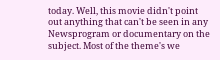today. Well, this movie didn't point out anything that can't be seen in any Newsprogram or documentary on the subject. Most of the theme's we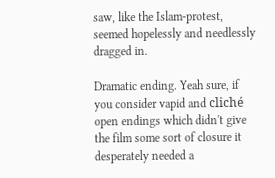saw, like the Islam-protest, seemed hopelessly and needlessly dragged in.

Dramatic ending. Yeah sure, if you consider vapid and cliché open endings which didn't give the film some sort of closure it desperately needed a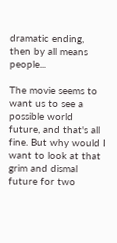dramatic ending, then by all means people...

The movie seems to want us to see a possible world future, and that's all fine. But why would I want to look at that grim and dismal future for two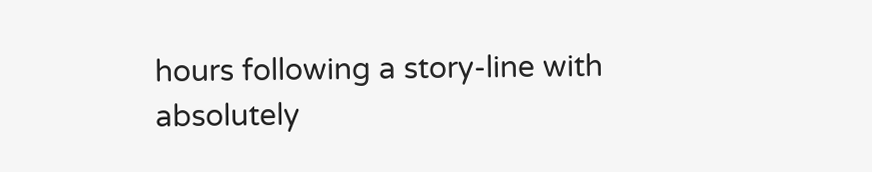hours following a story-line with absolutely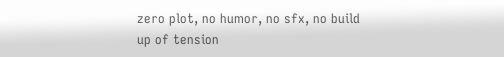zero plot, no humor, no sfx, no build up of tension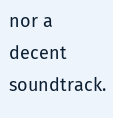nor a decent soundtrack.